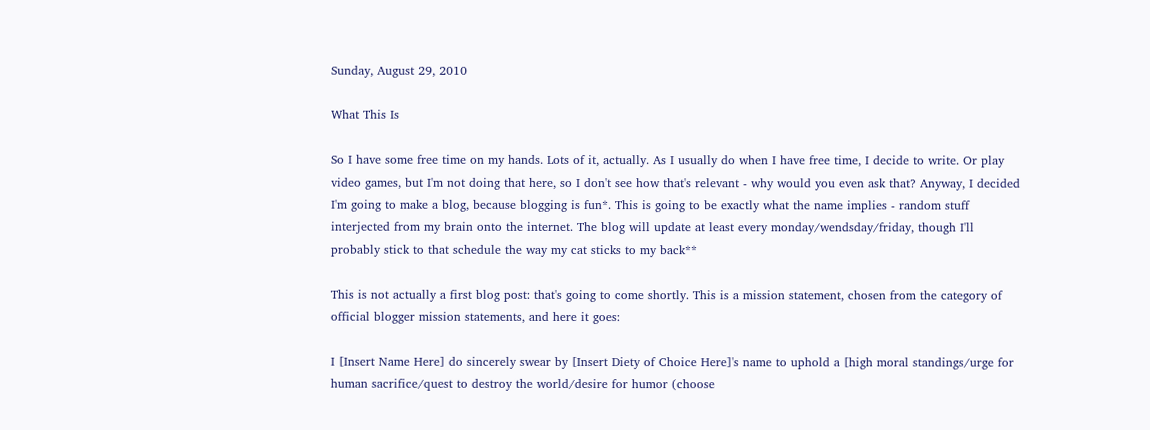Sunday, August 29, 2010

What This Is

So I have some free time on my hands. Lots of it, actually. As I usually do when I have free time, I decide to write. Or play video games, but I'm not doing that here, so I don't see how that's relevant - why would you even ask that? Anyway, I decided I'm going to make a blog, because blogging is fun*. This is going to be exactly what the name implies - random stuff interjected from my brain onto the internet. The blog will update at least every monday/wendsday/friday, though I'll probably stick to that schedule the way my cat sticks to my back**

This is not actually a first blog post: that's going to come shortly. This is a mission statement, chosen from the category of official blogger mission statements, and here it goes:

I [Insert Name Here] do sincerely swear by [Insert Diety of Choice Here]'s name to uphold a [high moral standings/urge for human sacrifice/quest to destroy the world/desire for humor (choose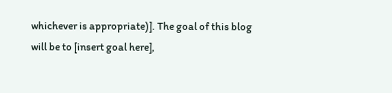whichever is appropriate)]. The goal of this blog will be to [insert goal here],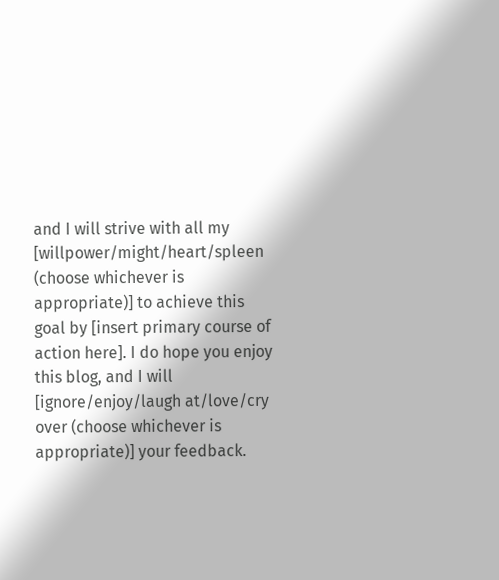and I will strive with all my [willpower/might/heart/spleen (choose whichever is appropriate)] to achieve this goal by [insert primary course of action here]. I do hope you enjoy this blog, and I will [ignore/enjoy/laugh at/love/cry over (choose whichever is appropriate)] your feedback.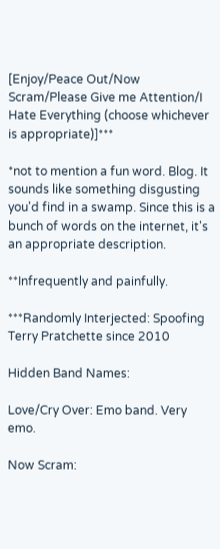[Enjoy/Peace Out/Now Scram/Please Give me Attention/I Hate Everything (choose whichever is appropriate)]***

*not to mention a fun word. Blog. It sounds like something disgusting you'd find in a swamp. Since this is a bunch of words on the internet, it's an appropriate description.

**Infrequently and painfully.

***Randomly Interjected: Spoofing Terry Pratchette since 2010

Hidden Band Names:

Love/Cry Over: Emo band. Very emo.

Now Scram: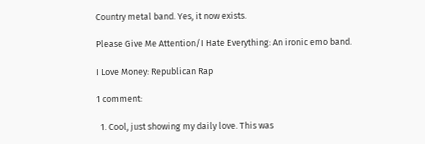Country metal band. Yes, it now exists.

Please Give Me Attention/I Hate Everything: An ironic emo band.

I Love Money: Republican Rap

1 comment:

  1. Cool, just showing my daily love. This was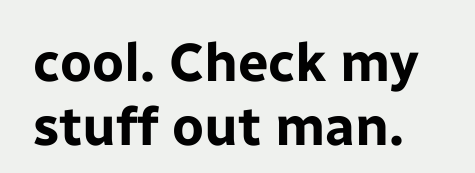cool. Check my stuff out man.